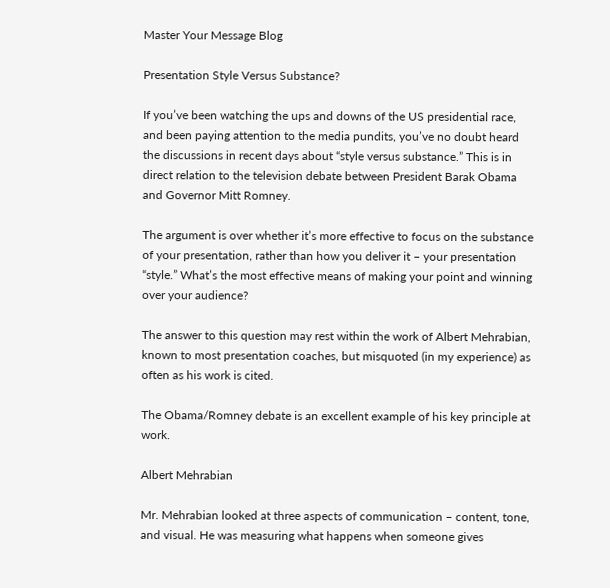Master Your Message Blog

Presentation Style Versus Substance?

If you’ve been watching the ups and downs of the US presidential race, and been paying attention to the media pundits, you’ve no doubt heard the discussions in recent days about “style versus substance.” This is in direct relation to the television debate between President Barak Obama and Governor Mitt Romney.

The argument is over whether it’s more effective to focus on the substance of your presentation, rather than how you deliver it – your presentation “style.” What’s the most effective means of making your point and winning over your audience?

The answer to this question may rest within the work of Albert Mehrabian, known to most presentation coaches, but misquoted (in my experience) as often as his work is cited.

The Obama/Romney debate is an excellent example of his key principle at work.

Albert Mehrabian

Mr. Mehrabian looked at three aspects of communication – content, tone, and visual. He was measuring what happens when someone gives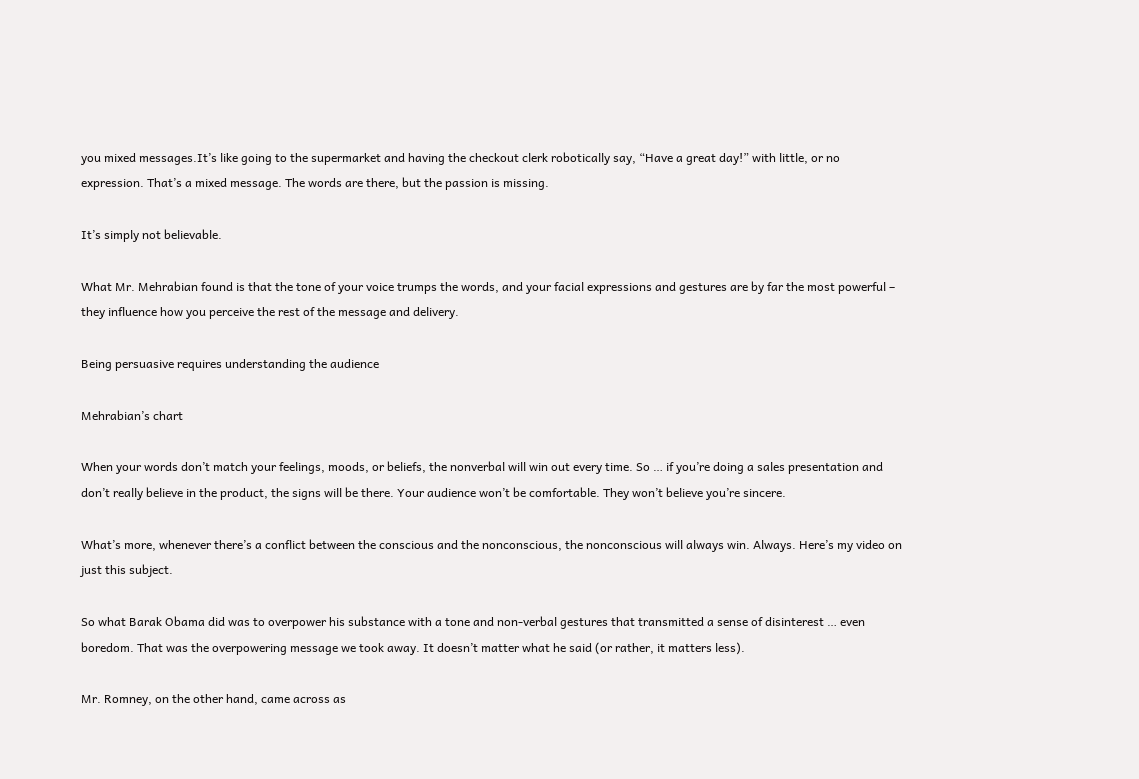you mixed messages.It’s like going to the supermarket and having the checkout clerk robotically say, “Have a great day!” with little, or no expression. That’s a mixed message. The words are there, but the passion is missing.

It’s simply not believable.

What Mr. Mehrabian found is that the tone of your voice trumps the words, and your facial expressions and gestures are by far the most powerful – they influence how you perceive the rest of the message and delivery.

Being persuasive requires understanding the audience

Mehrabian’s chart

When your words don’t match your feelings, moods, or beliefs, the nonverbal will win out every time. So … if you’re doing a sales presentation and don’t really believe in the product, the signs will be there. Your audience won’t be comfortable. They won’t believe you’re sincere.

What’s more, whenever there’s a conflict between the conscious and the nonconscious, the nonconscious will always win. Always. Here’s my video on just this subject.

So what Barak Obama did was to overpower his substance with a tone and non-verbal gestures that transmitted a sense of disinterest … even boredom. That was the overpowering message we took away. It doesn’t matter what he said (or rather, it matters less).

Mr. Romney, on the other hand, came across as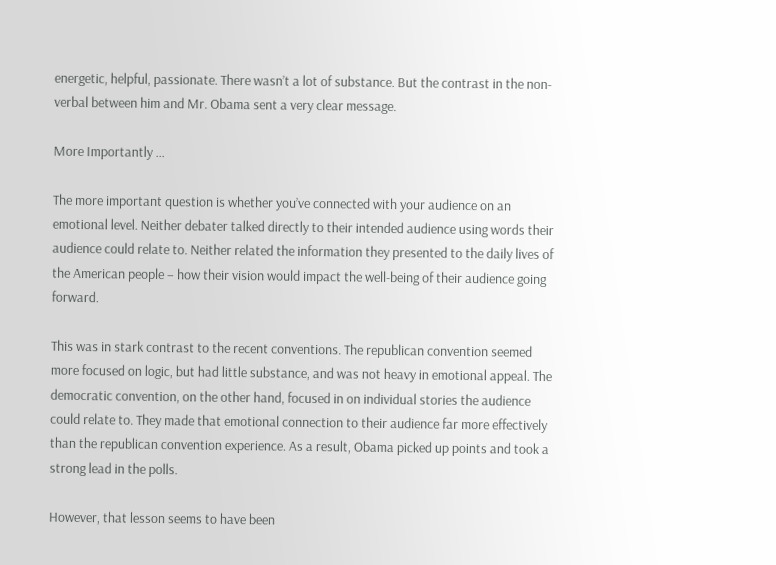energetic, helpful, passionate. There wasn’t a lot of substance. But the contrast in the non-verbal between him and Mr. Obama sent a very clear message.

More Importantly …

The more important question is whether you’ve connected with your audience on an emotional level. Neither debater talked directly to their intended audience using words their audience could relate to. Neither related the information they presented to the daily lives of the American people – how their vision would impact the well-being of their audience going forward.

This was in stark contrast to the recent conventions. The republican convention seemed more focused on logic, but had little substance, and was not heavy in emotional appeal. The democratic convention, on the other hand, focused in on individual stories the audience could relate to. They made that emotional connection to their audience far more effectively than the republican convention experience. As a result, Obama picked up points and took a strong lead in the polls.

However, that lesson seems to have been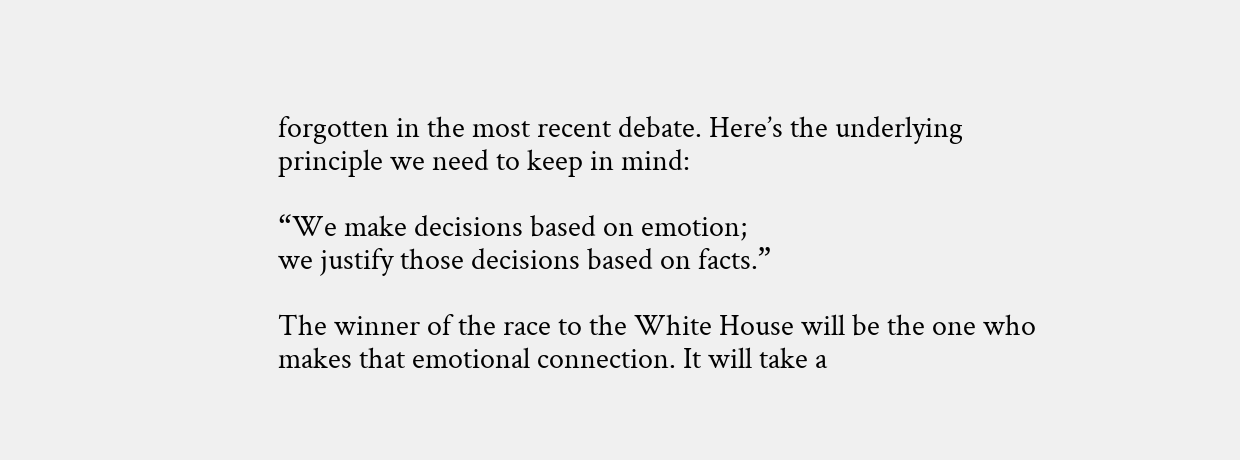forgotten in the most recent debate. Here’s the underlying principle we need to keep in mind:

“We make decisions based on emotion;
we justify those decisions based on facts.”

The winner of the race to the White House will be the one who makes that emotional connection. It will take a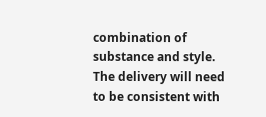combination of substance and style. The delivery will need to be consistent with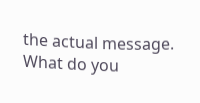the actual message. What do you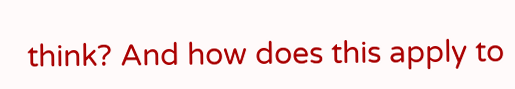think? And how does this apply to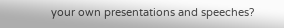your own presentations and speeches?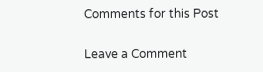Comments for this Post

Leave a Comment